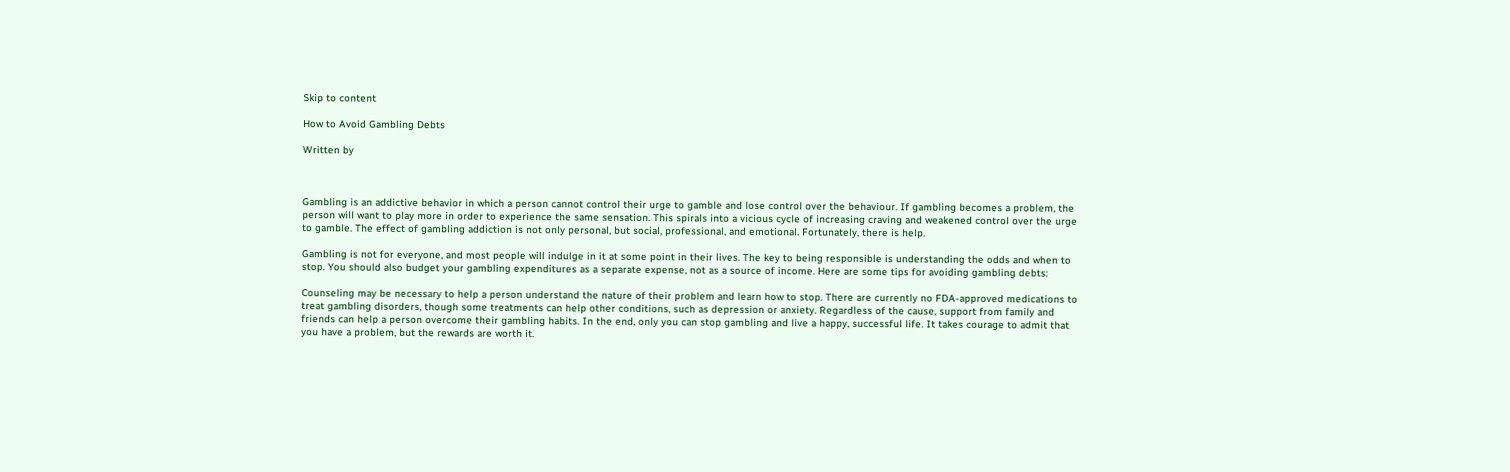Skip to content

How to Avoid Gambling Debts

Written by



Gambling is an addictive behavior in which a person cannot control their urge to gamble and lose control over the behaviour. If gambling becomes a problem, the person will want to play more in order to experience the same sensation. This spirals into a vicious cycle of increasing craving and weakened control over the urge to gamble. The effect of gambling addiction is not only personal, but social, professional, and emotional. Fortunately, there is help.

Gambling is not for everyone, and most people will indulge in it at some point in their lives. The key to being responsible is understanding the odds and when to stop. You should also budget your gambling expenditures as a separate expense, not as a source of income. Here are some tips for avoiding gambling debts:

Counseling may be necessary to help a person understand the nature of their problem and learn how to stop. There are currently no FDA-approved medications to treat gambling disorders, though some treatments can help other conditions, such as depression or anxiety. Regardless of the cause, support from family and friends can help a person overcome their gambling habits. In the end, only you can stop gambling and live a happy, successful life. It takes courage to admit that you have a problem, but the rewards are worth it.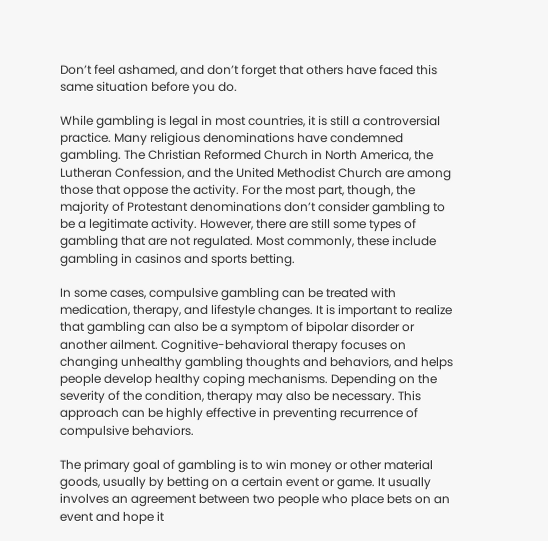Don’t feel ashamed, and don’t forget that others have faced this same situation before you do.

While gambling is legal in most countries, it is still a controversial practice. Many religious denominations have condemned gambling. The Christian Reformed Church in North America, the Lutheran Confession, and the United Methodist Church are among those that oppose the activity. For the most part, though, the majority of Protestant denominations don’t consider gambling to be a legitimate activity. However, there are still some types of gambling that are not regulated. Most commonly, these include gambling in casinos and sports betting.

In some cases, compulsive gambling can be treated with medication, therapy, and lifestyle changes. It is important to realize that gambling can also be a symptom of bipolar disorder or another ailment. Cognitive-behavioral therapy focuses on changing unhealthy gambling thoughts and behaviors, and helps people develop healthy coping mechanisms. Depending on the severity of the condition, therapy may also be necessary. This approach can be highly effective in preventing recurrence of compulsive behaviors.

The primary goal of gambling is to win money or other material goods, usually by betting on a certain event or game. It usually involves an agreement between two people who place bets on an event and hope it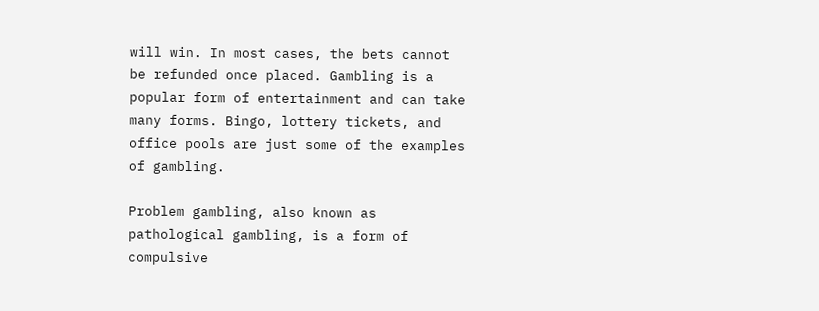will win. In most cases, the bets cannot be refunded once placed. Gambling is a popular form of entertainment and can take many forms. Bingo, lottery tickets, and office pools are just some of the examples of gambling.

Problem gambling, also known as pathological gambling, is a form of compulsive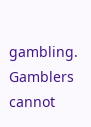gambling. Gamblers cannot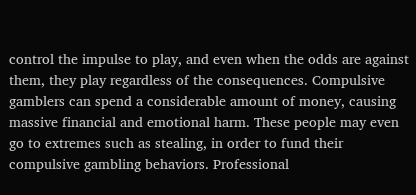control the impulse to play, and even when the odds are against them, they play regardless of the consequences. Compulsive gamblers can spend a considerable amount of money, causing massive financial and emotional harm. These people may even go to extremes such as stealing, in order to fund their compulsive gambling behaviors. Professional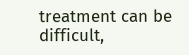treatment can be difficult,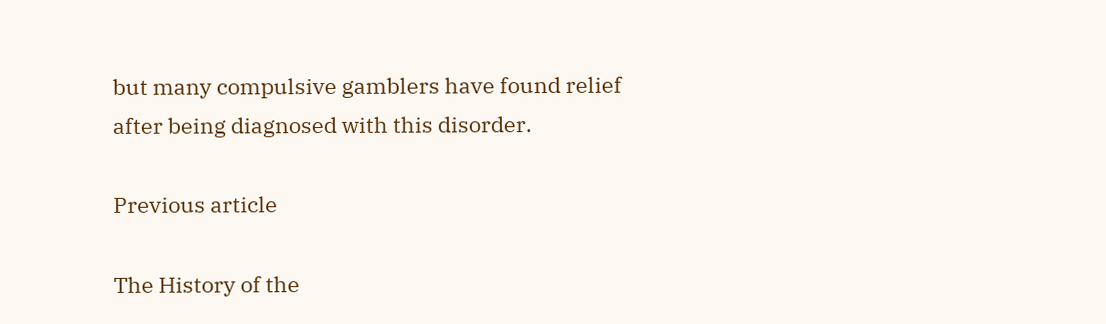but many compulsive gamblers have found relief after being diagnosed with this disorder.

Previous article

The History of the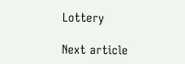Lottery

Next article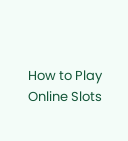How to Play Online Slots